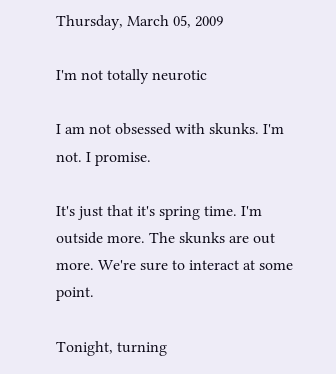Thursday, March 05, 2009

I'm not totally neurotic

I am not obsessed with skunks. I'm not. I promise.

It's just that it's spring time. I'm outside more. The skunks are out more. We're sure to interact at some point.

Tonight, turning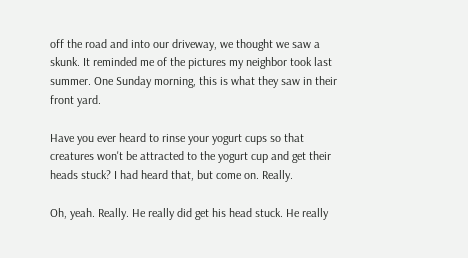off the road and into our driveway, we thought we saw a skunk. It reminded me of the pictures my neighbor took last summer. One Sunday morning, this is what they saw in their front yard.

Have you ever heard to rinse your yogurt cups so that creatures won't be attracted to the yogurt cup and get their heads stuck? I had heard that, but come on. Really.

Oh, yeah. Really. He really did get his head stuck. He really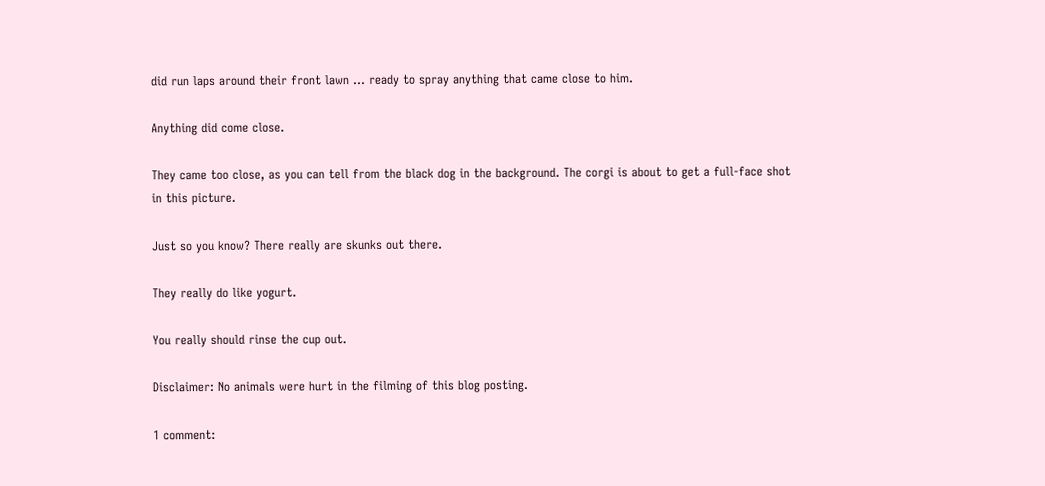did run laps around their front lawn ... ready to spray anything that came close to him.

Anything did come close.

They came too close, as you can tell from the black dog in the background. The corgi is about to get a full-face shot in this picture.

Just so you know? There really are skunks out there.

They really do like yogurt.

You really should rinse the cup out.

Disclaimer: No animals were hurt in the filming of this blog posting.

1 comment: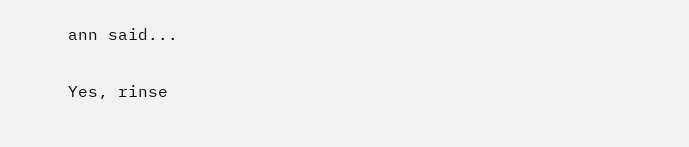ann said...

Yes, rinse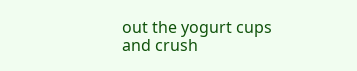out the yogurt cups and crush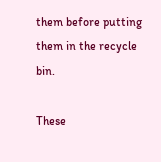them before putting them in the recycle bin.

These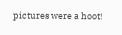pictures were a hoot!